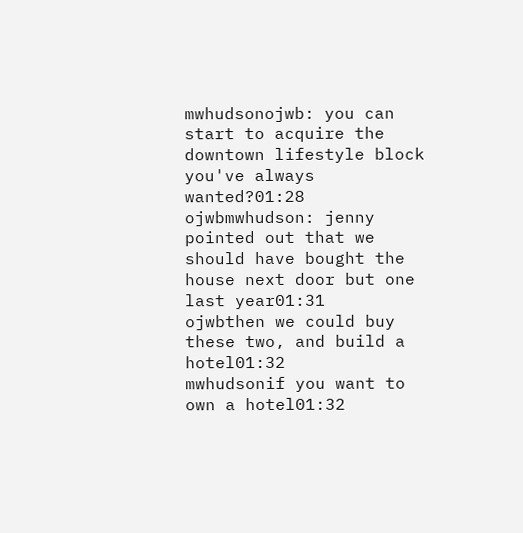mwhudsonojwb: you can start to acquire the downtown lifestyle block you've always wanted?01:28
ojwbmwhudson: jenny pointed out that we should have bought the house next door but one last year01:31
ojwbthen we could buy these two, and build a hotel01:32
mwhudsonif you want to own a hotel01:32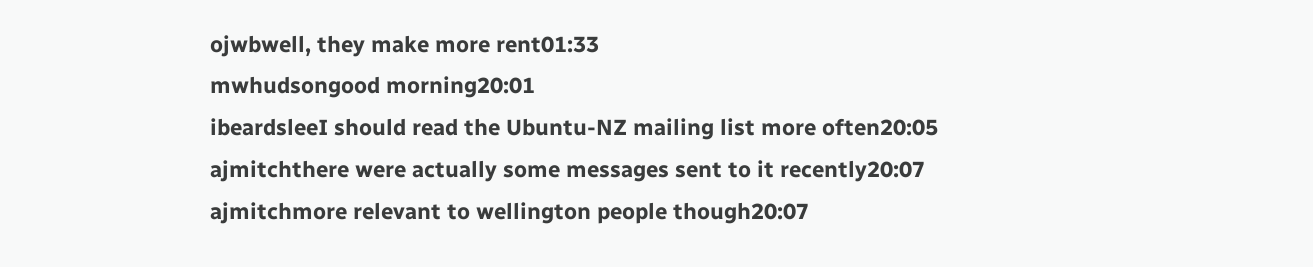ojwbwell, they make more rent01:33
mwhudsongood morning20:01
ibeardsleeI should read the Ubuntu-NZ mailing list more often20:05
ajmitchthere were actually some messages sent to it recently20:07
ajmitchmore relevant to wellington people though20:07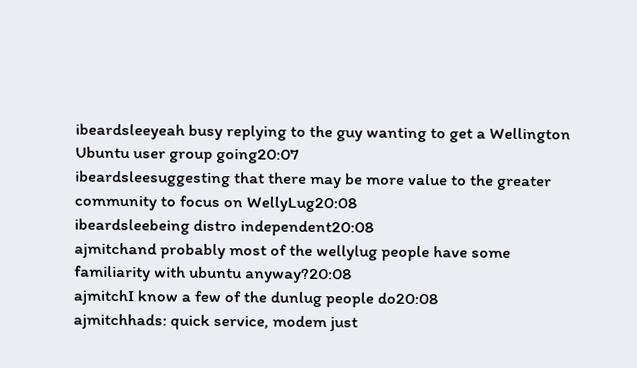ibeardsleeyeah busy replying to the guy wanting to get a Wellington Ubuntu user group going20:07
ibeardsleesuggesting that there may be more value to the greater community to focus on WellyLug20:08
ibeardsleebeing distro independent20:08
ajmitchand probably most of the wellylug people have some familiarity with ubuntu anyway?20:08
ajmitchI know a few of the dunlug people do20:08
ajmitchhads: quick service, modem just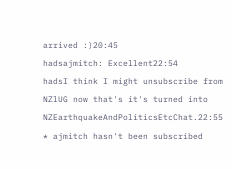arrived :)20:45
hadsajmitch: Excellent22:54
hadsI think I might unsubscribe from NZlUG now that's it's turned into NZEarthquakeAndPoliticsEtcChat.22:55
* ajmitch hasn't been subscribed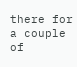there for a couple of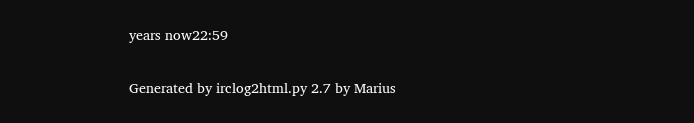years now22:59

Generated by irclog2html.py 2.7 by Marius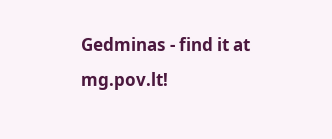Gedminas - find it at mg.pov.lt!